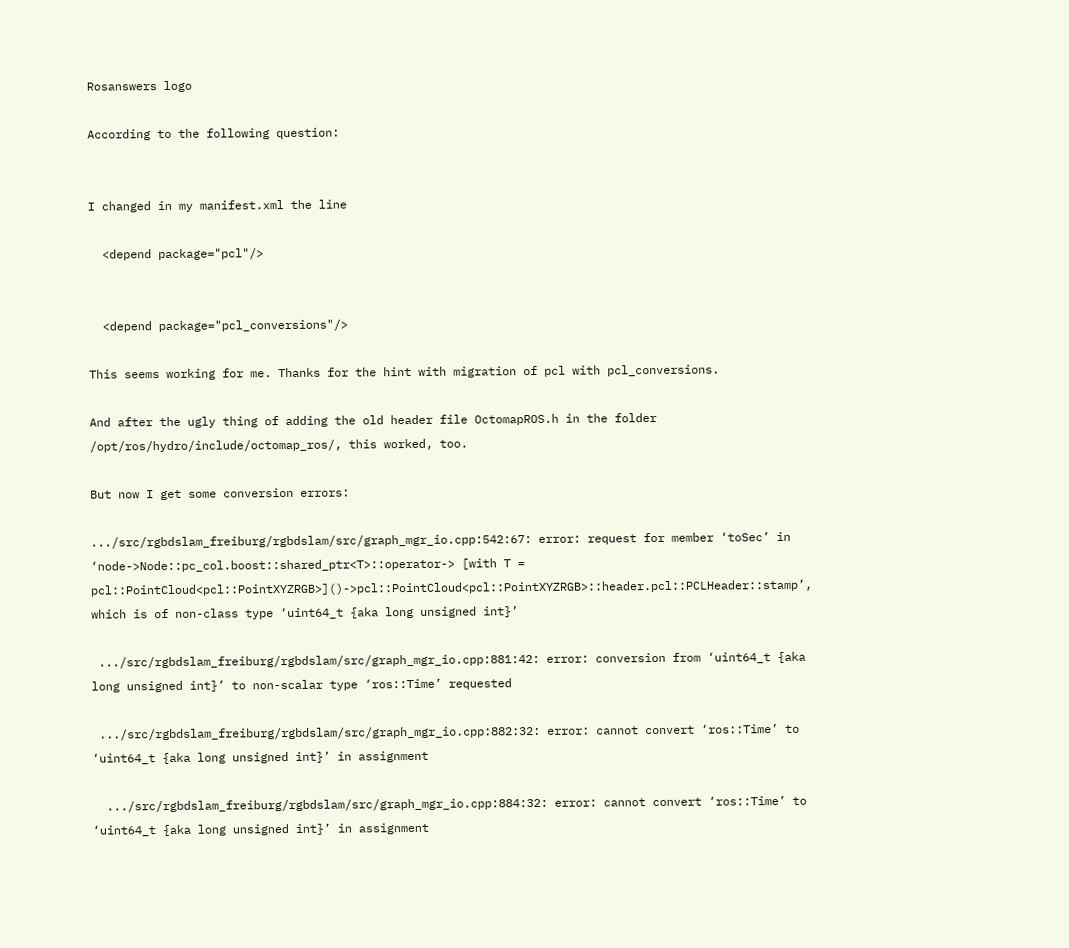Rosanswers logo

According to the following question:


I changed in my manifest.xml the line

  <depend package="pcl"/>


  <depend package="pcl_conversions"/>

This seems working for me. Thanks for the hint with migration of pcl with pcl_conversions.

And after the ugly thing of adding the old header file OctomapROS.h in the folder /opt/ros/hydro/include/octomap_ros/, this worked, too.

But now I get some conversion errors:

.../src/rgbdslam_freiburg/rgbdslam/src/graph_mgr_io.cpp:542:67: error: request for member ‘toSec’ in ‘node->Node::pc_col.boost::shared_ptr<T>::operator-> [with T = pcl::PointCloud<pcl::PointXYZRGB>]()->pcl::PointCloud<pcl::PointXYZRGB>::header.pcl::PCLHeader::stamp’, which is of non-class type ‘uint64_t {aka long unsigned int}’

 .../src/rgbdslam_freiburg/rgbdslam/src/graph_mgr_io.cpp:881:42: error: conversion from ‘uint64_t {aka long unsigned int}’ to non-scalar type ‘ros::Time’ requested

 .../src/rgbdslam_freiburg/rgbdslam/src/graph_mgr_io.cpp:882:32: error: cannot convert ‘ros::Time’ to ‘uint64_t {aka long unsigned int}’ in assignment

  .../src/rgbdslam_freiburg/rgbdslam/src/graph_mgr_io.cpp:884:32: error: cannot convert ‘ros::Time’ to ‘uint64_t {aka long unsigned int}’ in assignment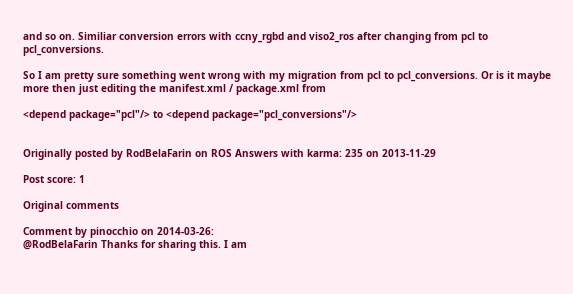and so on. Similiar conversion errors with ccny_rgbd and viso2_ros after changing from pcl to pcl_conversions.

So I am pretty sure something went wrong with my migration from pcl to pcl_conversions. Or is it maybe more then just editing the manifest.xml / package.xml from

<depend package="pcl"/> to <depend package="pcl_conversions"/>


Originally posted by RodBelaFarin on ROS Answers with karma: 235 on 2013-11-29

Post score: 1

Original comments

Comment by pinocchio on 2014-03-26:
@RodBelaFarin Thanks for sharing this. I am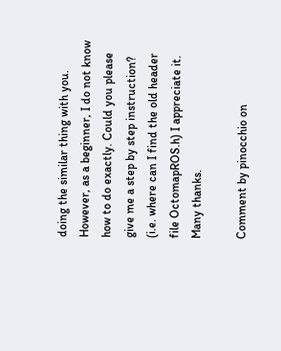doing the similar thing with you. However, as a beginner, I do not know how to do exactly. Could you please give me a step by step instruction? (i.e. where can I find the old header file OctomapROS.h) I appreciate it. Many thanks.

Comment by pinocchio on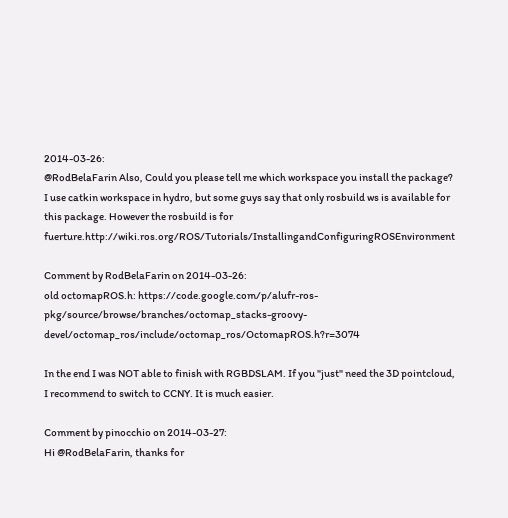2014-03-26:
@RodBelaFarin Also, Could you please tell me which workspace you install the package? I use catkin workspace in hydro, but some guys say that only rosbuild ws is available for this package. However the rosbuild is for fuerture.http://wiki.ros.org/ROS/Tutorials/InstallingandConfiguringROSEnvironment

Comment by RodBelaFarin on 2014-03-26:
old octomapROS.h: https://code.google.com/p/alufr-ros-pkg/source/browse/branches/octomap_stacks-groovy-devel/octomap_ros/include/octomap_ros/OctomapROS.h?r=3074

In the end I was NOT able to finish with RGBDSLAM. If you "just" need the 3D pointcloud, I recommend to switch to CCNY. It is much easier.

Comment by pinocchio on 2014-03-27:
Hi @RodBelaFarin, thanks for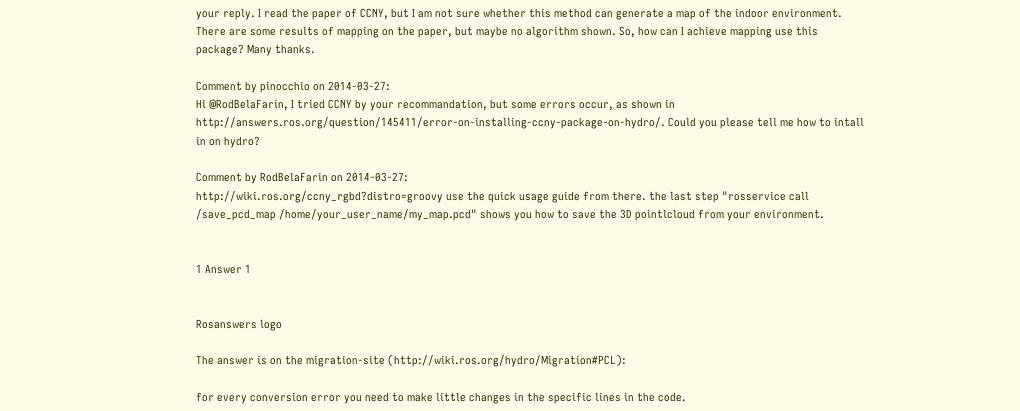your reply. I read the paper of CCNY, but I am not sure whether this method can generate a map of the indoor environment. There are some results of mapping on the paper, but maybe no algorithm shown. So, how can I achieve mapping use this package? Many thanks.

Comment by pinocchio on 2014-03-27:
Hi @RodBelaFarin, I tried CCNY by your recommandation, but some errors occur, as shown in http://answers.ros.org/question/145411/error-on-installing-ccny-package-on-hydro/. Could you please tell me how to intall in on hydro?

Comment by RodBelaFarin on 2014-03-27:
http://wiki.ros.org/ccny_rgbd?distro=groovy use the quick usage guide from there. the last step "rosservice call /save_pcd_map /home/your_user_name/my_map.pcd" shows you how to save the 3D pointlcloud from your environment.


1 Answer 1


Rosanswers logo

The answer is on the migration-site (http://wiki.ros.org/hydro/Migration#PCL):

for every conversion error you need to make little changes in the specific lines in the code.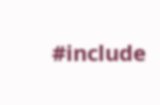#include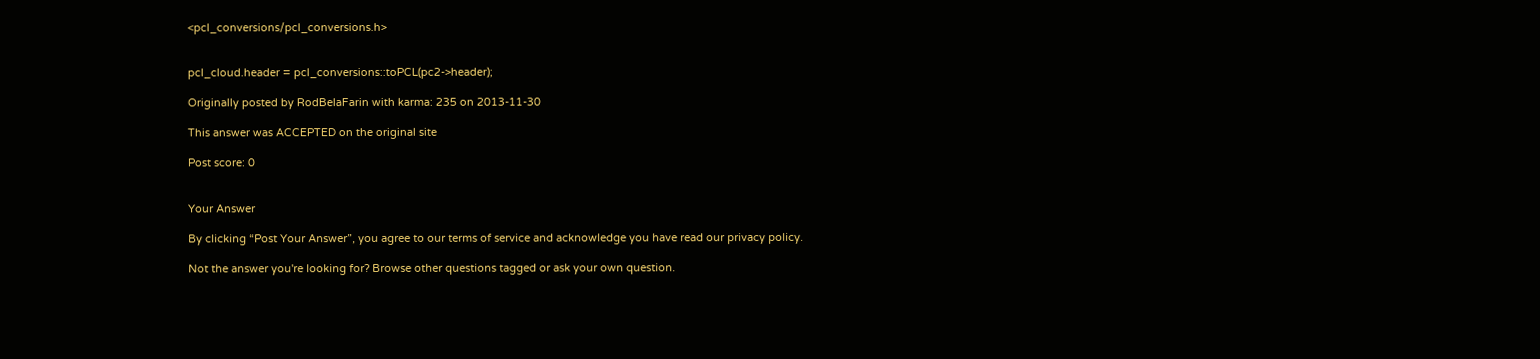<pcl_conversions/pcl_conversions.h>


pcl_cloud.header = pcl_conversions::toPCL(pc2->header);

Originally posted by RodBelaFarin with karma: 235 on 2013-11-30

This answer was ACCEPTED on the original site

Post score: 0


Your Answer

By clicking “Post Your Answer”, you agree to our terms of service and acknowledge you have read our privacy policy.

Not the answer you're looking for? Browse other questions tagged or ask your own question.